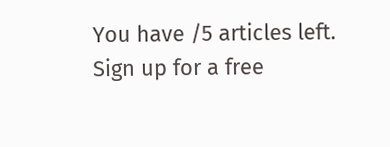You have /5 articles left.
Sign up for a free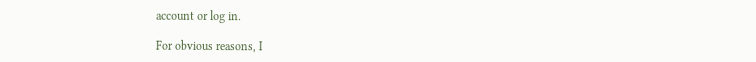account or log in.

For obvious reasons, I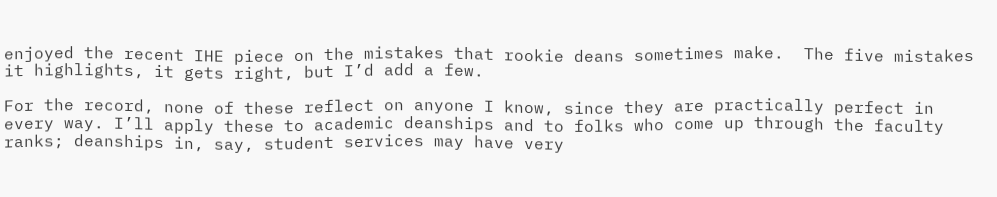enjoyed the recent IHE piece on the mistakes that rookie deans sometimes make.  The five mistakes it highlights, it gets right, but I’d add a few.

For the record, none of these reflect on anyone I know, since they are practically perfect in every way. I’ll apply these to academic deanships and to folks who come up through the faculty ranks; deanships in, say, student services may have very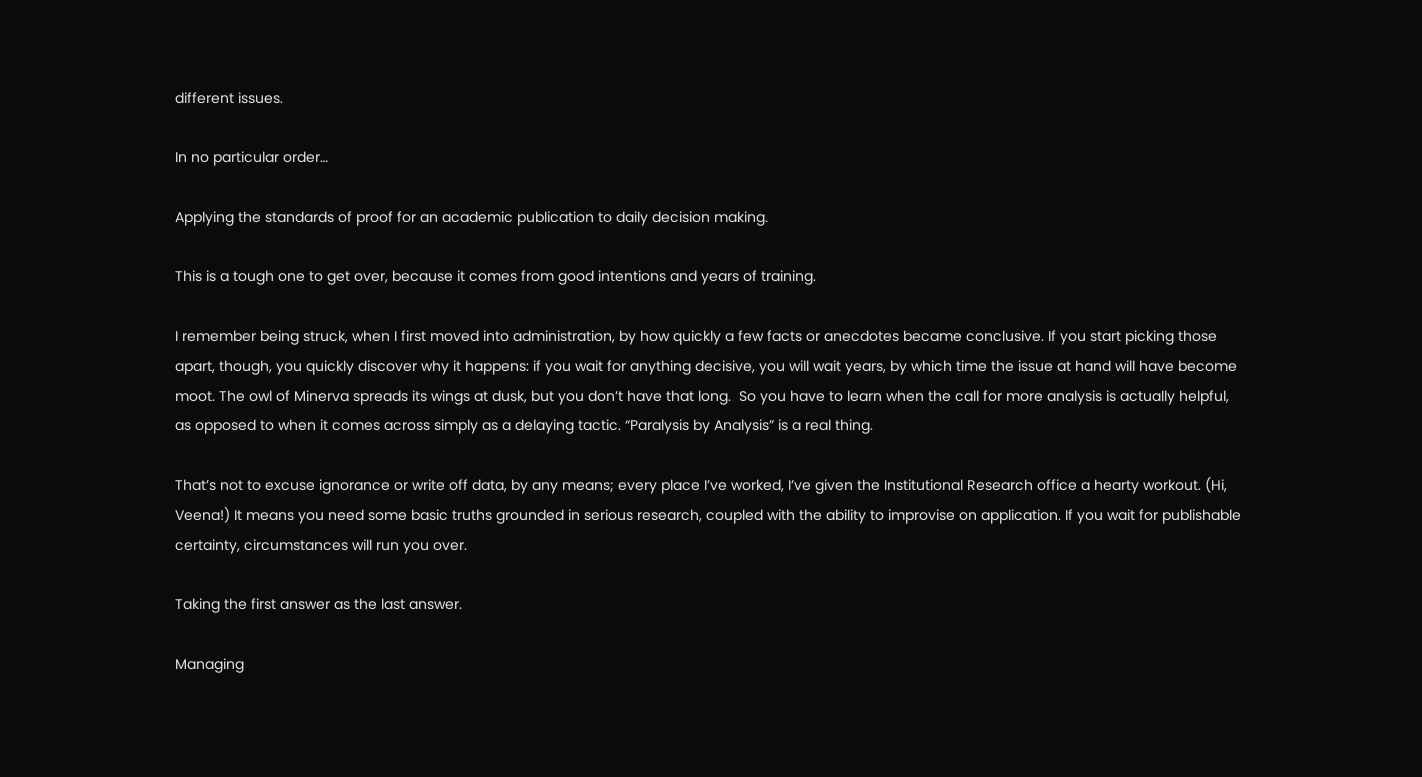different issues.

In no particular order…

Applying the standards of proof for an academic publication to daily decision making.

This is a tough one to get over, because it comes from good intentions and years of training.

I remember being struck, when I first moved into administration, by how quickly a few facts or anecdotes became conclusive. If you start picking those apart, though, you quickly discover why it happens: if you wait for anything decisive, you will wait years, by which time the issue at hand will have become moot. The owl of Minerva spreads its wings at dusk, but you don’t have that long.  So you have to learn when the call for more analysis is actually helpful, as opposed to when it comes across simply as a delaying tactic. “Paralysis by Analysis” is a real thing.

That’s not to excuse ignorance or write off data, by any means; every place I’ve worked, I’ve given the Institutional Research office a hearty workout. (Hi, Veena!) It means you need some basic truths grounded in serious research, coupled with the ability to improvise on application. If you wait for publishable certainty, circumstances will run you over.

Taking the first answer as the last answer.

Managing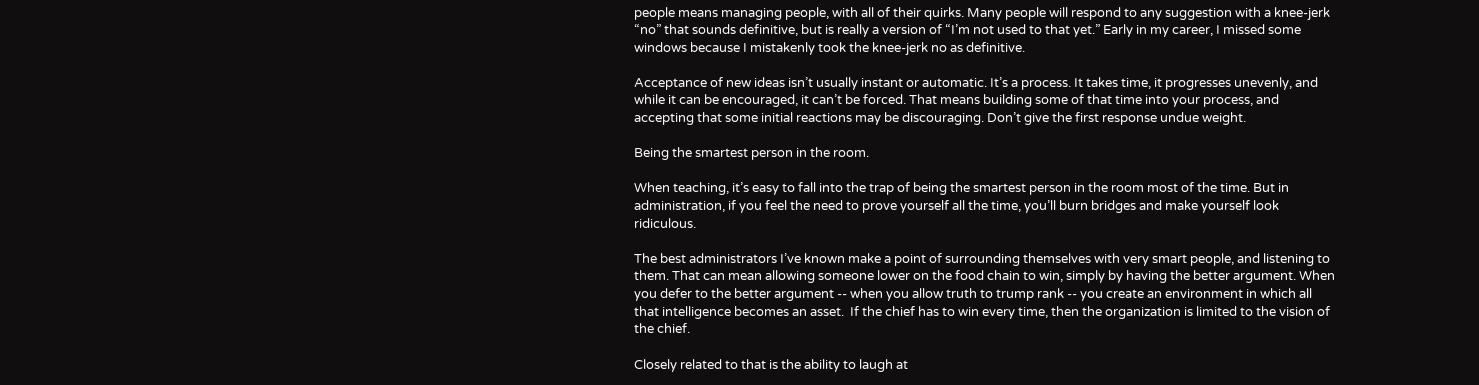people means managing people, with all of their quirks. Many people will respond to any suggestion with a knee-jerk “no” that sounds definitive, but is really a version of “I’m not used to that yet.” Early in my career, I missed some windows because I mistakenly took the knee-jerk no as definitive.

Acceptance of new ideas isn’t usually instant or automatic. It’s a process. It takes time, it progresses unevenly, and while it can be encouraged, it can’t be forced. That means building some of that time into your process, and accepting that some initial reactions may be discouraging. Don’t give the first response undue weight.

Being the smartest person in the room.

When teaching, it’s easy to fall into the trap of being the smartest person in the room most of the time. But in administration, if you feel the need to prove yourself all the time, you’ll burn bridges and make yourself look ridiculous.

The best administrators I’ve known make a point of surrounding themselves with very smart people, and listening to them. That can mean allowing someone lower on the food chain to win, simply by having the better argument. When you defer to the better argument -- when you allow truth to trump rank -- you create an environment in which all that intelligence becomes an asset.  If the chief has to win every time, then the organization is limited to the vision of the chief.

Closely related to that is the ability to laugh at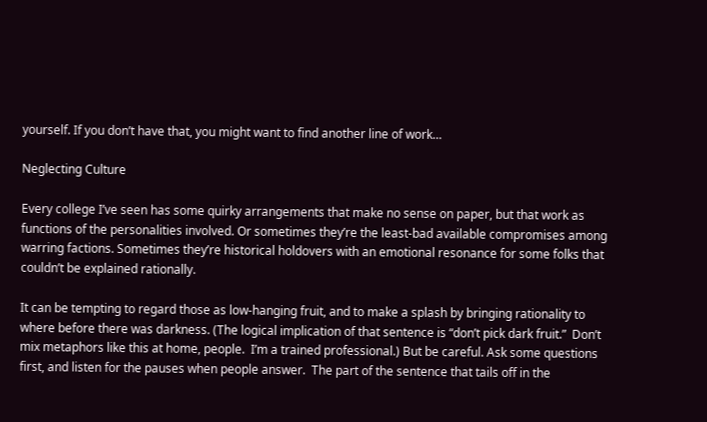yourself. If you don’t have that, you might want to find another line of work…

Neglecting Culture

Every college I’ve seen has some quirky arrangements that make no sense on paper, but that work as functions of the personalities involved. Or sometimes they’re the least-bad available compromises among warring factions. Sometimes they’re historical holdovers with an emotional resonance for some folks that couldn’t be explained rationally.

It can be tempting to regard those as low-hanging fruit, and to make a splash by bringing rationality to where before there was darkness. (The logical implication of that sentence is “don’t pick dark fruit.”  Don’t mix metaphors like this at home, people.  I’m a trained professional.) But be careful. Ask some questions first, and listen for the pauses when people answer.  The part of the sentence that tails off in the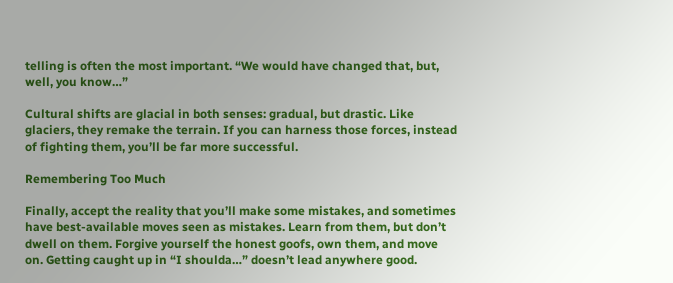telling is often the most important. “We would have changed that, but, well, you know…”

Cultural shifts are glacial in both senses: gradual, but drastic. Like glaciers, they remake the terrain. If you can harness those forces, instead of fighting them, you’ll be far more successful.

Remembering Too Much

Finally, accept the reality that you’ll make some mistakes, and sometimes have best-available moves seen as mistakes. Learn from them, but don’t dwell on them. Forgive yourself the honest goofs, own them, and move on. Getting caught up in “I shoulda…” doesn’t lead anywhere good.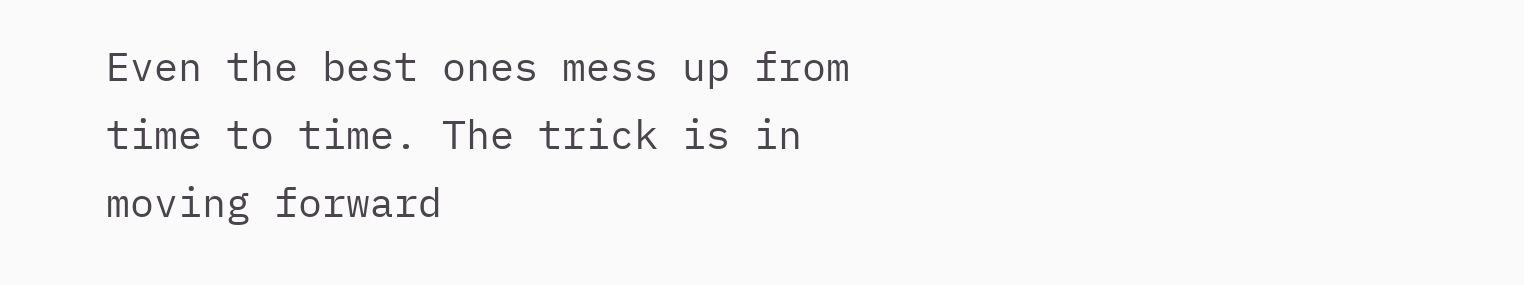Even the best ones mess up from time to time. The trick is in moving forward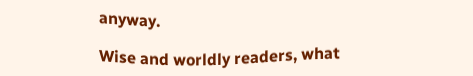anyway.

Wise and worldly readers, what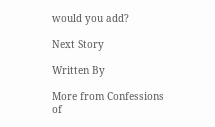would you add?

Next Story

Written By

More from Confessions of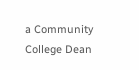a Community College Dean